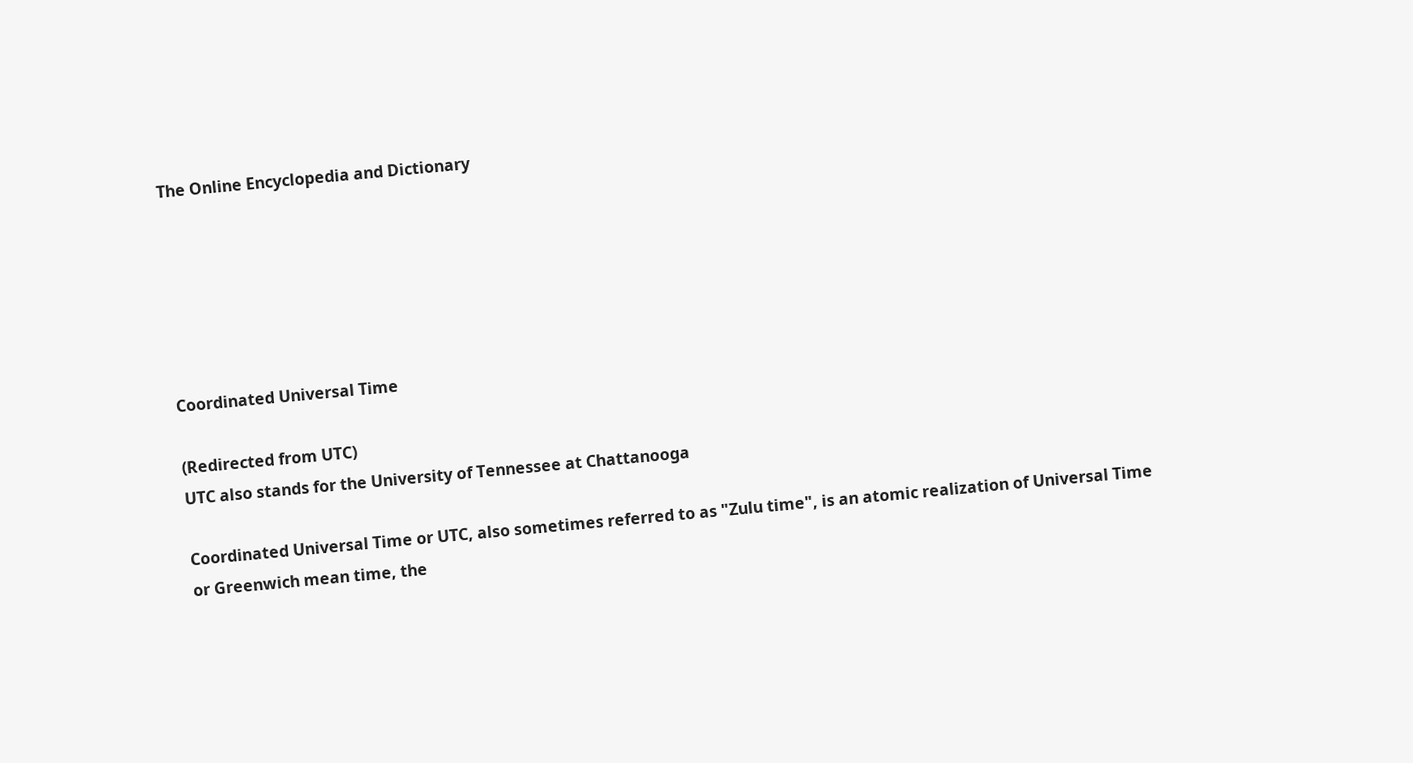The Online Encyclopedia and Dictionary






Coordinated Universal Time

(Redirected from UTC)
UTC also stands for the University of Tennessee at Chattanooga

Coordinated Universal Time or UTC, also sometimes referred to as "Zulu time", is an atomic realization of Universal Time or Greenwich mean time, the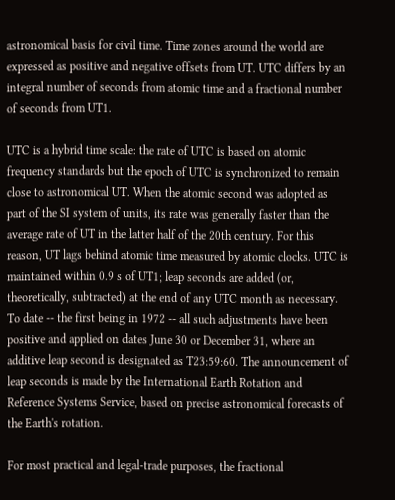astronomical basis for civil time. Time zones around the world are expressed as positive and negative offsets from UT. UTC differs by an integral number of seconds from atomic time and a fractional number of seconds from UT1.

UTC is a hybrid time scale: the rate of UTC is based on atomic frequency standards but the epoch of UTC is synchronized to remain close to astronomical UT. When the atomic second was adopted as part of the SI system of units, its rate was generally faster than the average rate of UT in the latter half of the 20th century. For this reason, UT lags behind atomic time measured by atomic clocks. UTC is maintained within 0.9 s of UT1; leap seconds are added (or, theoretically, subtracted) at the end of any UTC month as necessary. To date -- the first being in 1972 -- all such adjustments have been positive and applied on dates June 30 or December 31, where an additive leap second is designated as T23:59:60. The announcement of leap seconds is made by the International Earth Rotation and Reference Systems Service, based on precise astronomical forecasts of the Earth's rotation.

For most practical and legal-trade purposes, the fractional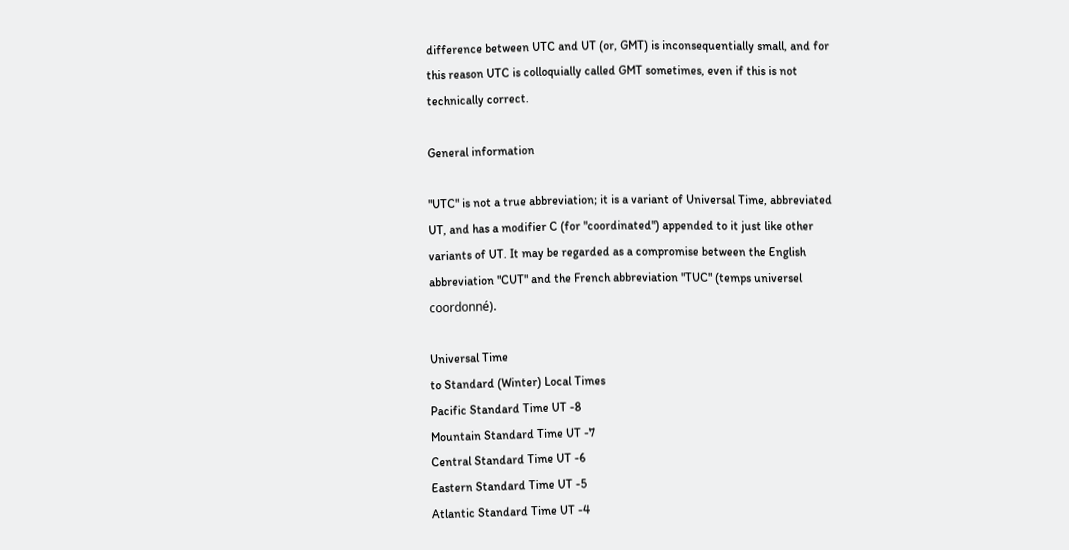difference between UTC and UT (or, GMT) is inconsequentially small, and for this reason UTC is colloquially called GMT sometimes, even if this is not technically correct.

General information

"UTC" is not a true abbreviation; it is a variant of Universal Time, abbreviated UT, and has a modifier C (for "coordinated") appended to it just like other variants of UT. It may be regarded as a compromise between the English abbreviation "CUT" and the French abbreviation "TUC" (temps universel coordonné).

Universal Time
to Standard (Winter) Local Times
Pacific Standard Time UT -8
Mountain Standard Time UT -7
Central Standard Time UT -6
Eastern Standard Time UT -5
Atlantic Standard Time UT -4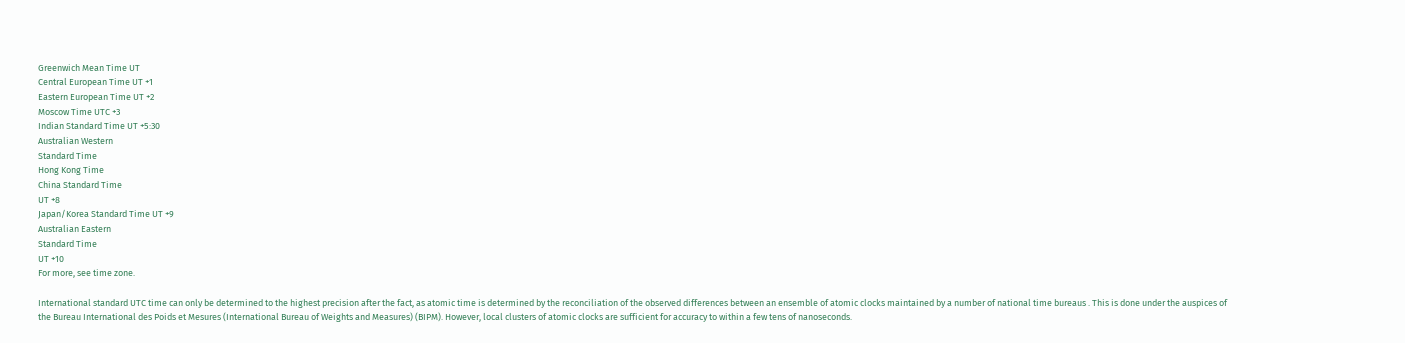Greenwich Mean Time UT
Central European Time UT +1
Eastern European Time UT +2
Moscow Time UTC +3
Indian Standard Time UT +5:30
Australian Western
Standard Time
Hong Kong Time
China Standard Time
UT +8
Japan/Korea Standard Time UT +9
Australian Eastern
Standard Time
UT +10
For more, see time zone.

International standard UTC time can only be determined to the highest precision after the fact, as atomic time is determined by the reconciliation of the observed differences between an ensemble of atomic clocks maintained by a number of national time bureaus . This is done under the auspices of the Bureau International des Poids et Mesures (International Bureau of Weights and Measures) (BIPM). However, local clusters of atomic clocks are sufficient for accuracy to within a few tens of nanoseconds.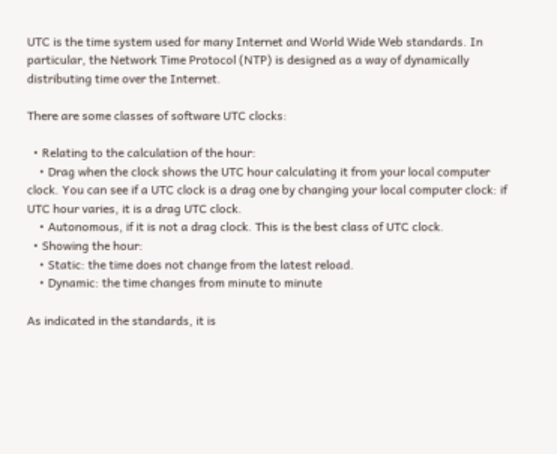UTC is the time system used for many Internet and World Wide Web standards. In particular, the Network Time Protocol (NTP) is designed as a way of dynamically distributing time over the Internet.

There are some classes of software UTC clocks:

  • Relating to the calculation of the hour:
    • Drag when the clock shows the UTC hour calculating it from your local computer clock. You can see if a UTC clock is a drag one by changing your local computer clock: if UTC hour varies, it is a drag UTC clock.
    • Autonomous, if it is not a drag clock. This is the best class of UTC clock.
  • Showing the hour:
    • Static: the time does not change from the latest reload.
    • Dynamic: the time changes from minute to minute

As indicated in the standards, it is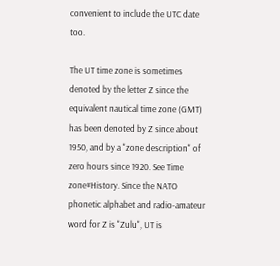convenient to include the UTC date too.

The UT time zone is sometimes denoted by the letter Z since the equivalent nautical time zone (GMT) has been denoted by Z since about 1950, and by a "zone description" of zero hours since 1920. See Time zone#History. Since the NATO phonetic alphabet and radio-amateur word for Z is "Zulu", UT is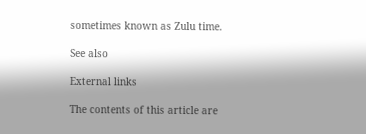sometimes known as Zulu time.

See also

External links

The contents of this article are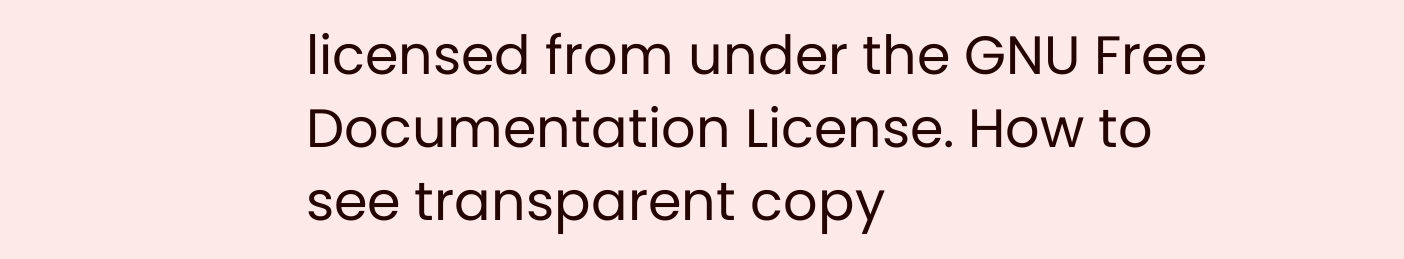licensed from under the GNU Free Documentation License. How to see transparent copy